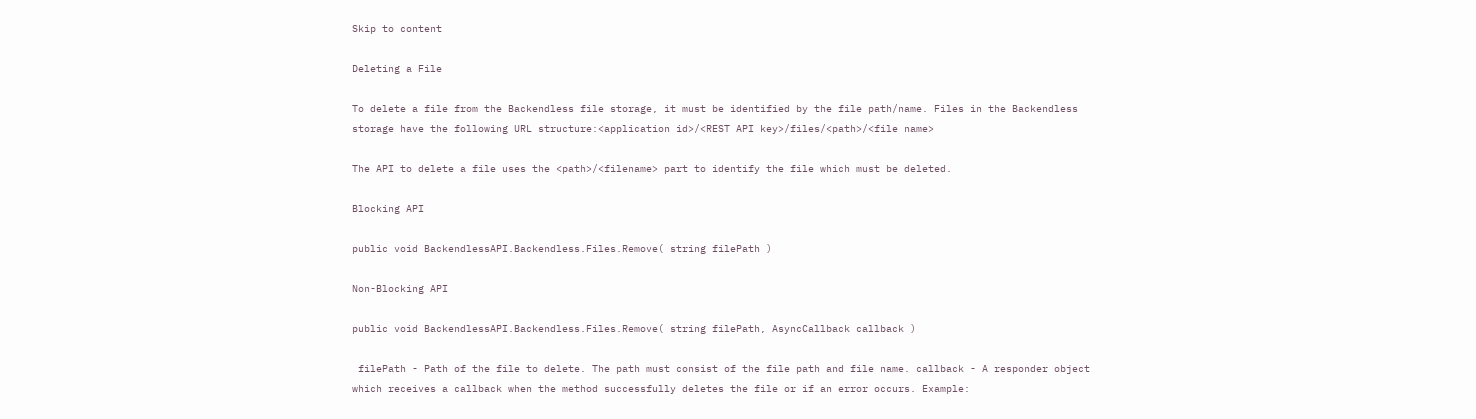Skip to content

Deleting a File

To delete a file from the Backendless file storage, it must be identified by the file path/name. Files in the Backendless storage have the following URL structure:<application id>/<REST API key>/files/<path>/<file name>

The API to delete a file uses the <path>/<filename> part to identify the file which must be deleted.

Blocking API

public void BackendlessAPI.Backendless.Files.Remove( string filePath )

Non-Blocking API

public void BackendlessAPI.Backendless.Files.Remove( string filePath, AsyncCallback callback )

 filePath - Path of the file to delete. The path must consist of the file path and file name. callback - A responder object which receives a callback when the method successfully deletes the file or if an error occurs. Example: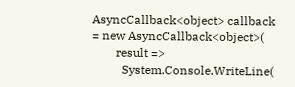AsyncCallback<object> callback = new AsyncCallback<object>(
        result =>
          System.Console.WriteLine(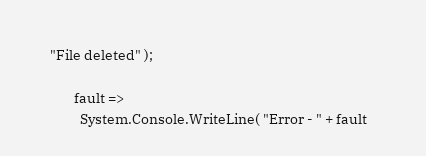"File deleted" );

        fault =>
          System.Console.WriteLine( "Error - " + fault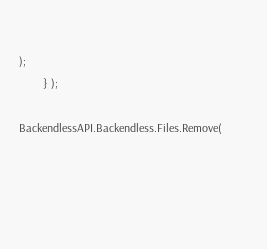);
        } );

BackendlessAPI.Backendless.Files.Remove(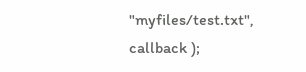"myfiles/test.txt", callback );